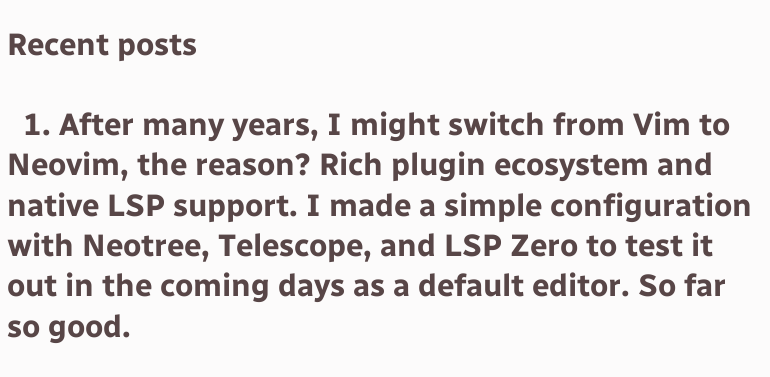Recent posts

  1. After many years, I might switch from Vim to Neovim, the reason? Rich plugin ecosystem and native LSP support. I made a simple configuration with Neotree, Telescope, and LSP Zero to test it out in the coming days as a default editor. So far so good.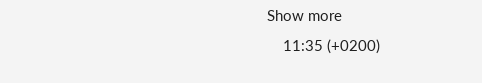Show more
    11:35 (+0200)